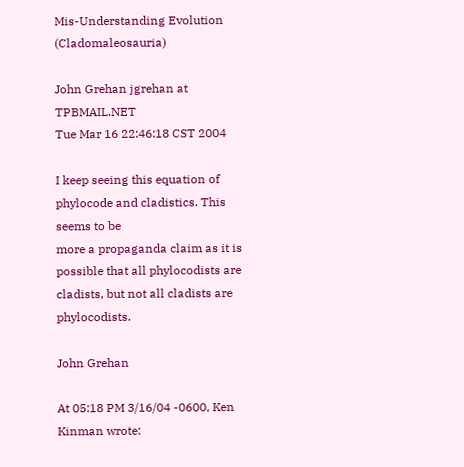Mis-Understanding Evolution (Cladomaleosauria)

John Grehan jgrehan at TPBMAIL.NET
Tue Mar 16 22:46:18 CST 2004

I keep seeing this equation of phylocode and cladistics. This seems to be
more a propaganda claim as it is possible that all phylocodists are
cladists, but not all cladists are phylocodists.

John Grehan

At 05:18 PM 3/16/04 -0600, Ken Kinman wrote: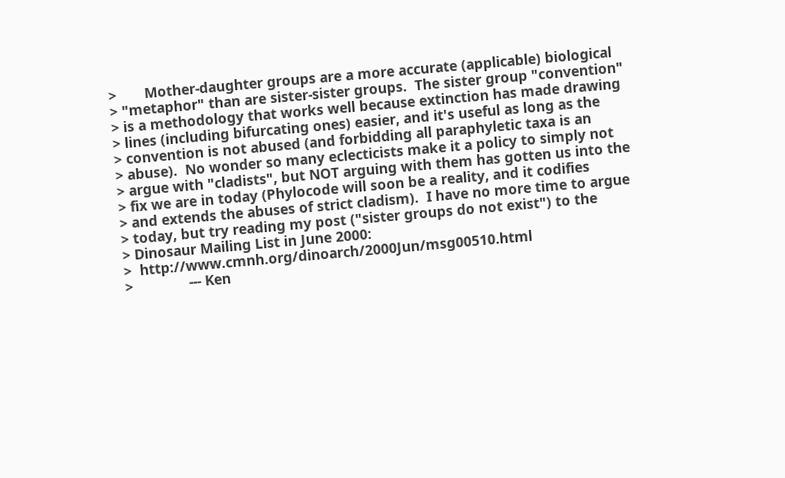>       Mother-daughter groups are a more accurate (applicable) biological
> "metaphor" than are sister-sister groups.  The sister group "convention"
> is a methodology that works well because extinction has made drawing
> lines (including bifurcating ones) easier, and it's useful as long as the
> convention is not abused (and forbidding all paraphyletic taxa is an
> abuse).  No wonder so many eclecticists make it a policy to simply not
> argue with "cladists", but NOT arguing with them has gotten us into the
> fix we are in today (Phylocode will soon be a reality, and it codifies
> and extends the abuses of strict cladism).  I have no more time to argue
> today, but try reading my post ("sister groups do not exist") to the
> Dinosaur Mailing List in June 2000:
>  http://www.cmnh.org/dinoarch/2000Jun/msg00510.html
>              --- Ken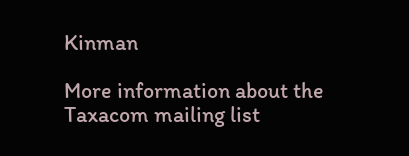Kinman

More information about the Taxacom mailing list